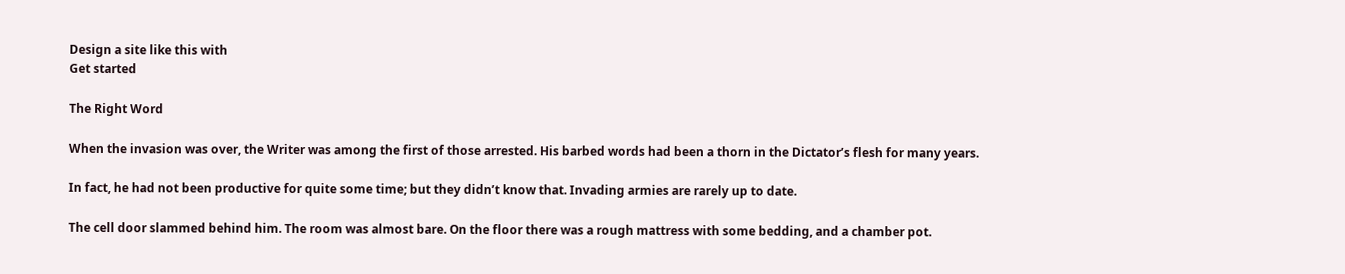Design a site like this with
Get started

The Right Word

When the invasion was over, the Writer was among the first of those arrested. His barbed words had been a thorn in the Dictator’s flesh for many years.

In fact, he had not been productive for quite some time; but they didn’t know that. Invading armies are rarely up to date.

The cell door slammed behind him. The room was almost bare. On the floor there was a rough mattress with some bedding, and a chamber pot.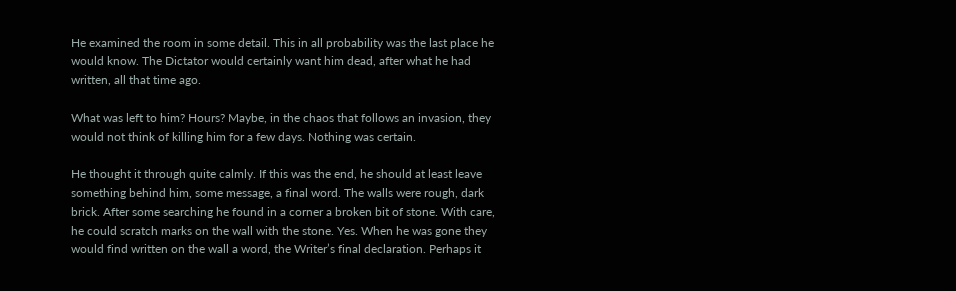He examined the room in some detail. This in all probability was the last place he would know. The Dictator would certainly want him dead, after what he had written, all that time ago.

What was left to him? Hours? Maybe, in the chaos that follows an invasion, they would not think of killing him for a few days. Nothing was certain.

He thought it through quite calmly. If this was the end, he should at least leave something behind him, some message, a final word. The walls were rough, dark brick. After some searching he found in a corner a broken bit of stone. With care, he could scratch marks on the wall with the stone. Yes. When he was gone they would find written on the wall a word, the Writer’s final declaration. Perhaps it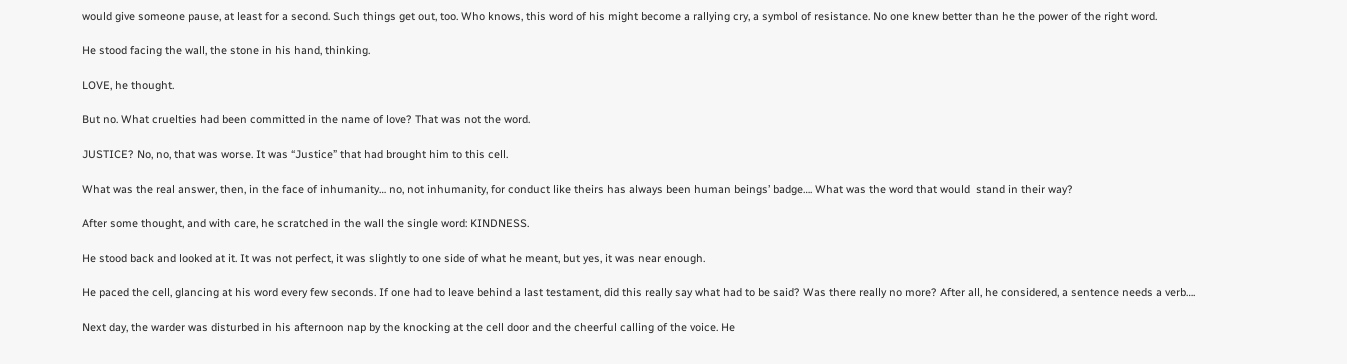would give someone pause, at least for a second. Such things get out, too. Who knows, this word of his might become a rallying cry, a symbol of resistance. No one knew better than he the power of the right word.

He stood facing the wall, the stone in his hand, thinking.

LOVE, he thought.

But no. What cruelties had been committed in the name of love? That was not the word.

JUSTICE? No, no, that was worse. It was “Justice” that had brought him to this cell.

What was the real answer, then, in the face of inhumanity… no, not inhumanity, for conduct like theirs has always been human beings’ badge…. What was the word that would  stand in their way?

After some thought, and with care, he scratched in the wall the single word: KINDNESS.

He stood back and looked at it. It was not perfect, it was slightly to one side of what he meant, but yes, it was near enough.

He paced the cell, glancing at his word every few seconds. If one had to leave behind a last testament, did this really say what had to be said? Was there really no more? After all, he considered, a sentence needs a verb….

Next day, the warder was disturbed in his afternoon nap by the knocking at the cell door and the cheerful calling of the voice. He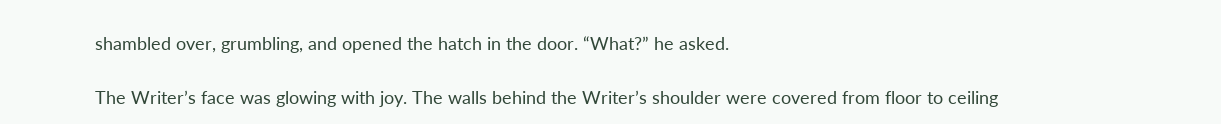shambled over, grumbling, and opened the hatch in the door. “What?” he asked.

The Writer’s face was glowing with joy. The walls behind the Writer’s shoulder were covered from floor to ceiling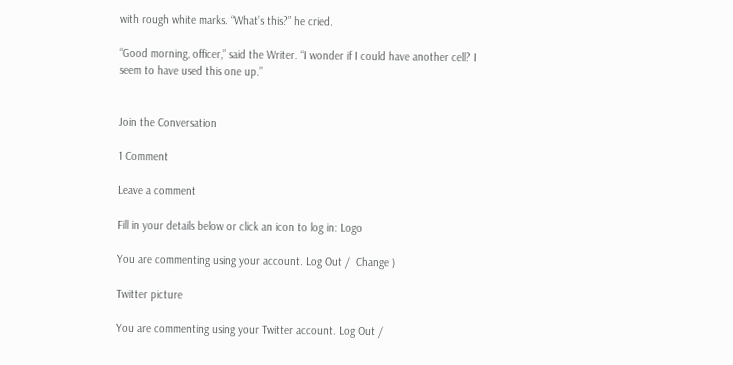with rough white marks. “What’s this?” he cried.

“Good morning, officer,” said the Writer. “I wonder if I could have another cell? I seem to have used this one up.”


Join the Conversation

1 Comment

Leave a comment

Fill in your details below or click an icon to log in: Logo

You are commenting using your account. Log Out /  Change )

Twitter picture

You are commenting using your Twitter account. Log Out /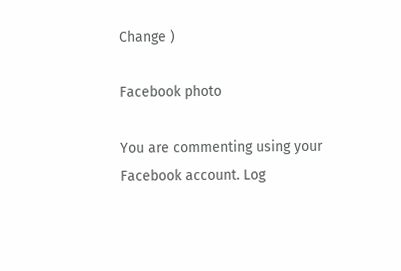Change )

Facebook photo

You are commenting using your Facebook account. Log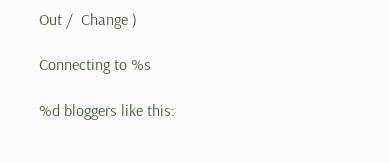Out /  Change )

Connecting to %s

%d bloggers like this: